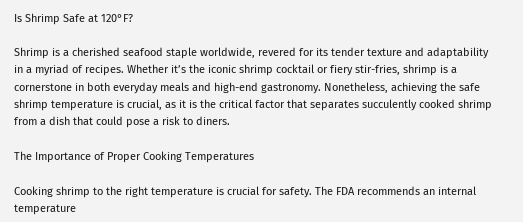Is Shrimp Safe at 120°F?

Shrimp is a cherished seafood staple worldwide, revered for its tender texture and adaptability in a myriad of recipes. Whether it’s the iconic shrimp cocktail or fiery stir-fries, shrimp is a cornerstone in both everyday meals and high-end gastronomy. Nonetheless, achieving the safe shrimp temperature is crucial, as it is the critical factor that separates succulently cooked shrimp from a dish that could pose a risk to diners.

The Importance of Proper Cooking Temperatures

Cooking shrimp to the right temperature is crucial for safety. The FDA recommends an internal temperature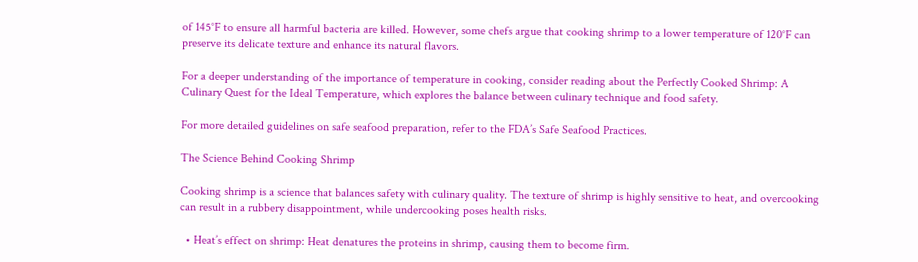of 145°F to ensure all harmful bacteria are killed. However, some chefs argue that cooking shrimp to a lower temperature of 120°F can preserve its delicate texture and enhance its natural flavors.

For a deeper understanding of the importance of temperature in cooking, consider reading about the Perfectly Cooked Shrimp: A Culinary Quest for the Ideal Temperature, which explores the balance between culinary technique and food safety.

For more detailed guidelines on safe seafood preparation, refer to the FDA’s Safe Seafood Practices.

The Science Behind Cooking Shrimp

Cooking shrimp is a science that balances safety with culinary quality. The texture of shrimp is highly sensitive to heat, and overcooking can result in a rubbery disappointment, while undercooking poses health risks.

  • Heat’s effect on shrimp: Heat denatures the proteins in shrimp, causing them to become firm.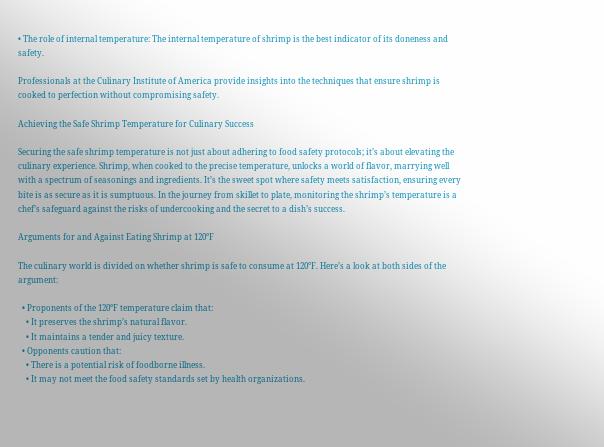• The role of internal temperature: The internal temperature of shrimp is the best indicator of its doneness and safety.

Professionals at the Culinary Institute of America provide insights into the techniques that ensure shrimp is cooked to perfection without compromising safety.

Achieving the Safe Shrimp Temperature for Culinary Success

Securing the safe shrimp temperature is not just about adhering to food safety protocols; it’s about elevating the culinary experience. Shrimp, when cooked to the precise temperature, unlocks a world of flavor, marrying well with a spectrum of seasonings and ingredients. It’s the sweet spot where safety meets satisfaction, ensuring every bite is as secure as it is sumptuous. In the journey from skillet to plate, monitoring the shrimp’s temperature is a chef’s safeguard against the risks of undercooking and the secret to a dish’s success.

Arguments for and Against Eating Shrimp at 120°F

The culinary world is divided on whether shrimp is safe to consume at 120°F. Here’s a look at both sides of the argument:

  • Proponents of the 120°F temperature claim that:
    • It preserves the shrimp’s natural flavor.
    • It maintains a tender and juicy texture.
  • Opponents caution that:
    • There is a potential risk of foodborne illness.
    • It may not meet the food safety standards set by health organizations.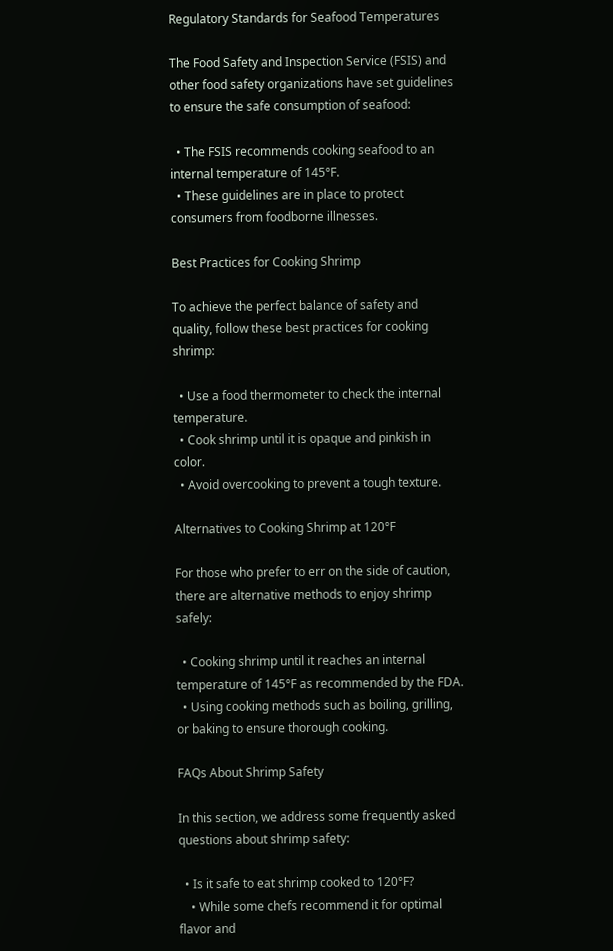Regulatory Standards for Seafood Temperatures

The Food Safety and Inspection Service (FSIS) and other food safety organizations have set guidelines to ensure the safe consumption of seafood:

  • The FSIS recommends cooking seafood to an internal temperature of 145°F.
  • These guidelines are in place to protect consumers from foodborne illnesses.

Best Practices for Cooking Shrimp

To achieve the perfect balance of safety and quality, follow these best practices for cooking shrimp:

  • Use a food thermometer to check the internal temperature.
  • Cook shrimp until it is opaque and pinkish in color.
  • Avoid overcooking to prevent a tough texture.

Alternatives to Cooking Shrimp at 120°F

For those who prefer to err on the side of caution, there are alternative methods to enjoy shrimp safely:

  • Cooking shrimp until it reaches an internal temperature of 145°F as recommended by the FDA.
  • Using cooking methods such as boiling, grilling, or baking to ensure thorough cooking.

FAQs About Shrimp Safety

In this section, we address some frequently asked questions about shrimp safety:

  • Is it safe to eat shrimp cooked to 120°F?
    • While some chefs recommend it for optimal flavor and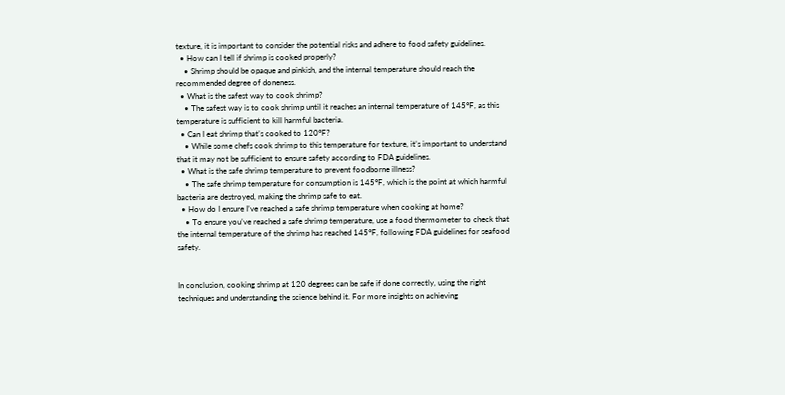texture, it is important to consider the potential risks and adhere to food safety guidelines.
  • How can I tell if shrimp is cooked properly?
    • Shrimp should be opaque and pinkish, and the internal temperature should reach the recommended degree of doneness.
  • What is the safest way to cook shrimp?
    • The safest way is to cook shrimp until it reaches an internal temperature of 145°F, as this temperature is sufficient to kill harmful bacteria.
  • Can I eat shrimp that’s cooked to 120°F?
    • While some chefs cook shrimp to this temperature for texture, it’s important to understand that it may not be sufficient to ensure safety according to FDA guidelines.
  • What is the safe shrimp temperature to prevent foodborne illness?
    • The safe shrimp temperature for consumption is 145°F, which is the point at which harmful bacteria are destroyed, making the shrimp safe to eat.
  • How do I ensure I’ve reached a safe shrimp temperature when cooking at home?
    • To ensure you’ve reached a safe shrimp temperature, use a food thermometer to check that the internal temperature of the shrimp has reached 145°F, following FDA guidelines for seafood safety.


In conclusion, cooking shrimp at 120 degrees can be safe if done correctly, using the right techniques and understanding the science behind it. For more insights on achieving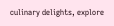culinary delights, explore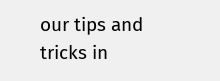our tips and tricks in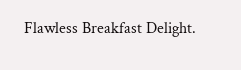Flawless Breakfast Delight.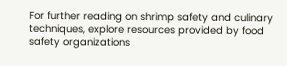For further reading on shrimp safety and culinary techniques, explore resources provided by food safety organizations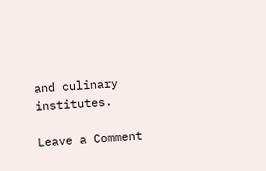and culinary institutes.

Leave a Comment